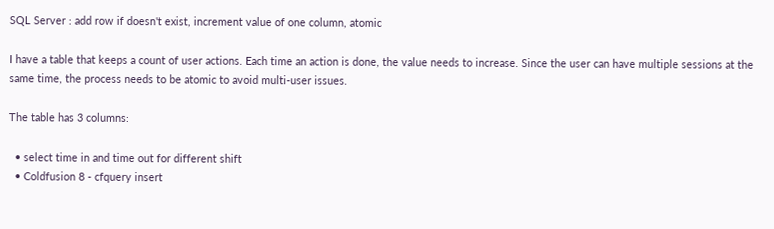SQL Server : add row if doesn't exist, increment value of one column, atomic

I have a table that keeps a count of user actions. Each time an action is done, the value needs to increase. Since the user can have multiple sessions at the same time, the process needs to be atomic to avoid multi-user issues.

The table has 3 columns:

  • select time in and time out for different shift
  • Coldfusion 8 - cfquery insert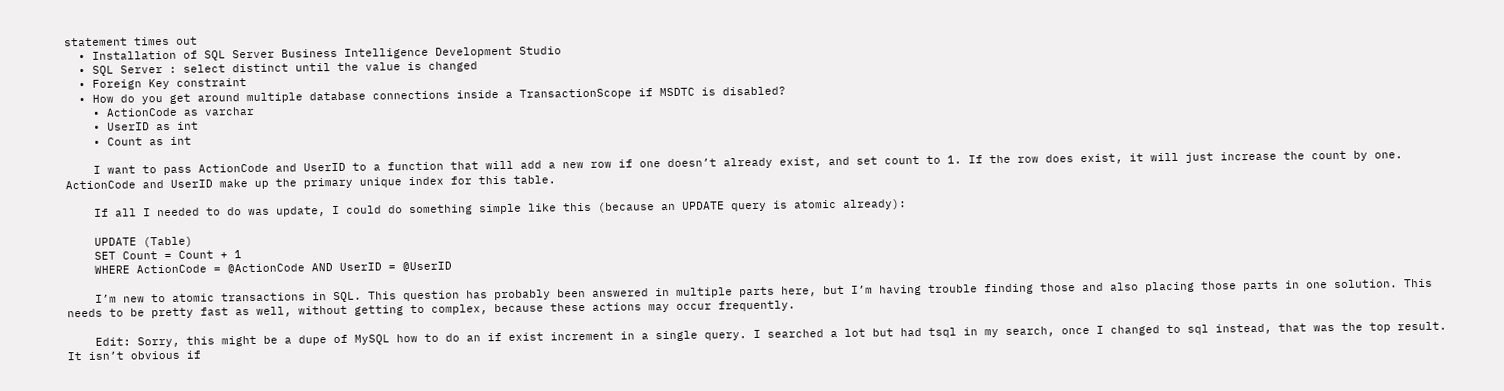statement times out
  • Installation of SQL Server Business Intelligence Development Studio
  • SQL Server : select distinct until the value is changed
  • Foreign Key constraint
  • How do you get around multiple database connections inside a TransactionScope if MSDTC is disabled?
    • ActionCode as varchar
    • UserID as int
    • Count as int

    I want to pass ActionCode and UserID to a function that will add a new row if one doesn’t already exist, and set count to 1. If the row does exist, it will just increase the count by one. ActionCode and UserID make up the primary unique index for this table.

    If all I needed to do was update, I could do something simple like this (because an UPDATE query is atomic already):

    UPDATE (Table)
    SET Count = Count + 1
    WHERE ActionCode = @ActionCode AND UserID = @UserID

    I’m new to atomic transactions in SQL. This question has probably been answered in multiple parts here, but I’m having trouble finding those and also placing those parts in one solution. This needs to be pretty fast as well, without getting to complex, because these actions may occur frequently.

    Edit: Sorry, this might be a dupe of MySQL how to do an if exist increment in a single query. I searched a lot but had tsql in my search, once I changed to sql instead, that was the top result. It isn’t obvious if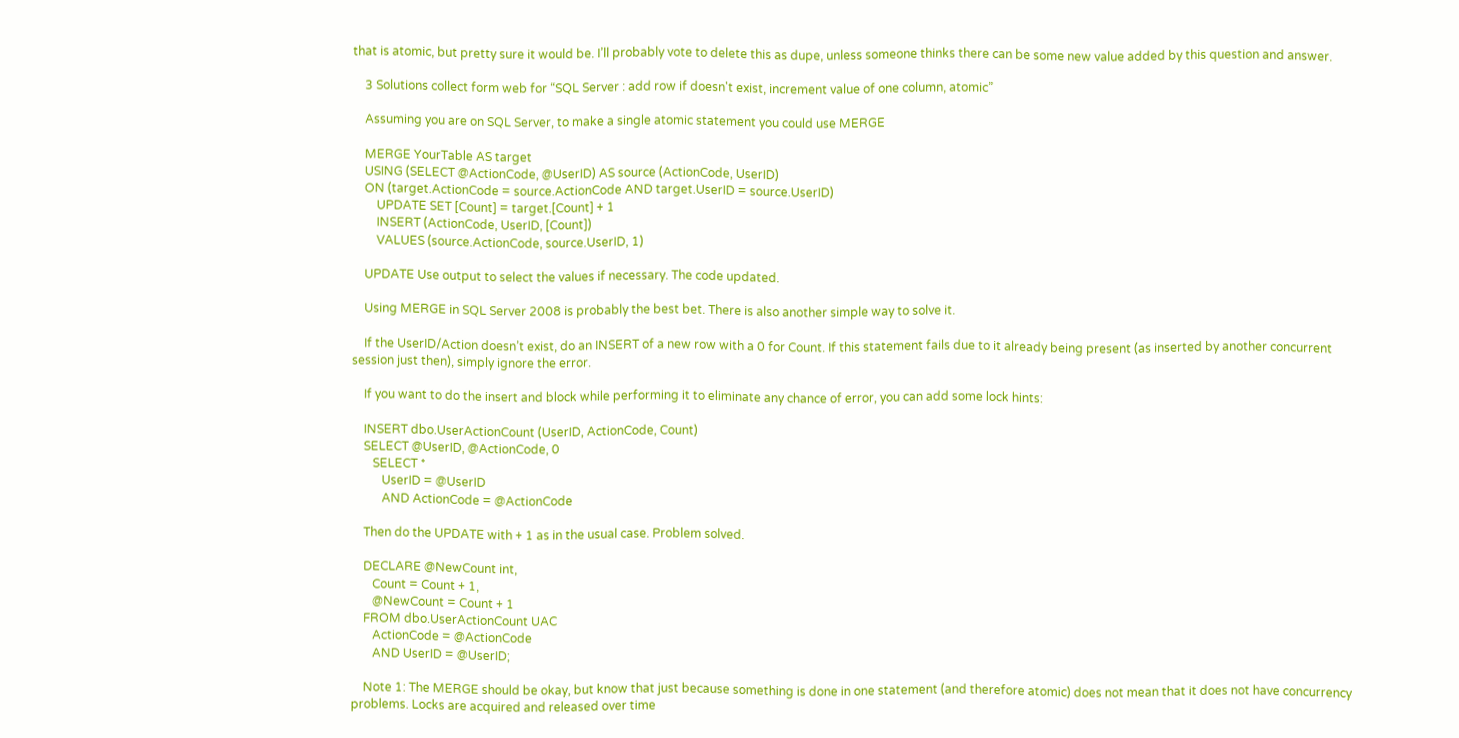that is atomic, but pretty sure it would be. I’ll probably vote to delete this as dupe, unless someone thinks there can be some new value added by this question and answer.

    3 Solutions collect form web for “SQL Server : add row if doesn't exist, increment value of one column, atomic”

    Assuming you are on SQL Server, to make a single atomic statement you could use MERGE

    MERGE YourTable AS target
    USING (SELECT @ActionCode, @UserID) AS source (ActionCode, UserID)
    ON (target.ActionCode = source.ActionCode AND target.UserID = source.UserID)
        UPDATE SET [Count] = target.[Count] + 1
        INSERT (ActionCode, UserID, [Count])
        VALUES (source.ActionCode, source.UserID, 1)

    UPDATE Use output to select the values if necessary. The code updated.

    Using MERGE in SQL Server 2008 is probably the best bet. There is also another simple way to solve it.

    If the UserID/Action doesn’t exist, do an INSERT of a new row with a 0 for Count. If this statement fails due to it already being present (as inserted by another concurrent session just then), simply ignore the error.

    If you want to do the insert and block while performing it to eliminate any chance of error, you can add some lock hints:

    INSERT dbo.UserActionCount (UserID, ActionCode, Count)
    SELECT @UserID, @ActionCode, 0
       SELECT *
          UserID = @UserID
          AND ActionCode = @ActionCode

    Then do the UPDATE with + 1 as in the usual case. Problem solved.

    DECLARE @NewCount int,
       Count = Count + 1,
       @NewCount = Count + 1
    FROM dbo.UserActionCount UAC
       ActionCode = @ActionCode
       AND UserID = @UserID;

    Note 1: The MERGE should be okay, but know that just because something is done in one statement (and therefore atomic) does not mean that it does not have concurrency problems. Locks are acquired and released over time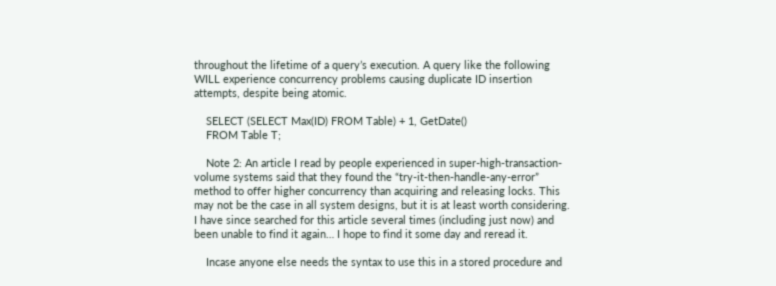throughout the lifetime of a query’s execution. A query like the following WILL experience concurrency problems causing duplicate ID insertion attempts, despite being atomic.

    SELECT (SELECT Max(ID) FROM Table) + 1, GetDate()
    FROM Table T;

    Note 2: An article I read by people experienced in super-high-transaction-volume systems said that they found the “try-it-then-handle-any-error” method to offer higher concurrency than acquiring and releasing locks. This may not be the case in all system designs, but it is at least worth considering. I have since searched for this article several times (including just now) and been unable to find it again… I hope to find it some day and reread it.

    Incase anyone else needs the syntax to use this in a stored procedure and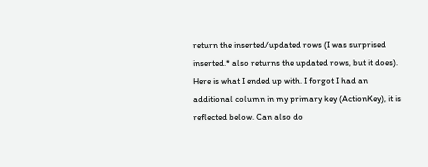return the inserted/updated rows (I was surprised inserted.* also returns the updated rows, but it does). Here is what I ended up with. I forgot I had an additional column in my primary key (ActionKey), it is reflected below. Can also do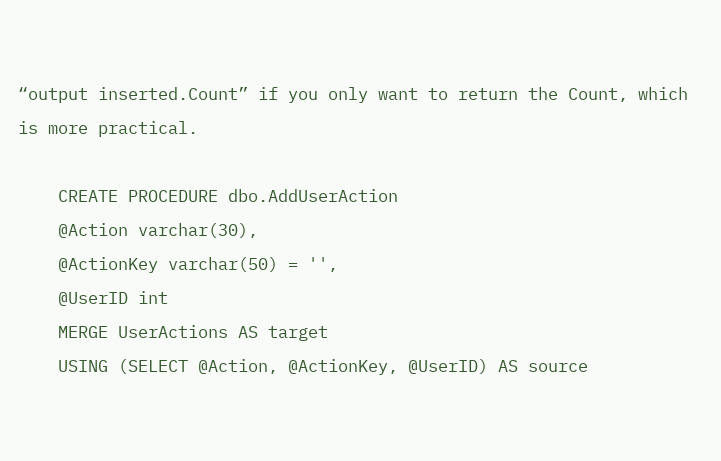“output inserted.Count” if you only want to return the Count, which is more practical.

    CREATE PROCEDURE dbo.AddUserAction
    @Action varchar(30),
    @ActionKey varchar(50) = '',
    @UserID int
    MERGE UserActions AS target
    USING (SELECT @Action, @ActionKey, @UserID) AS source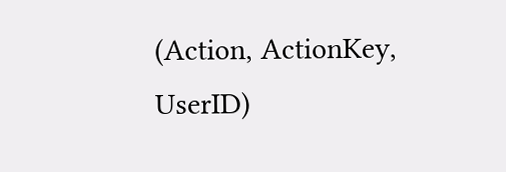(Action, ActionKey, UserID)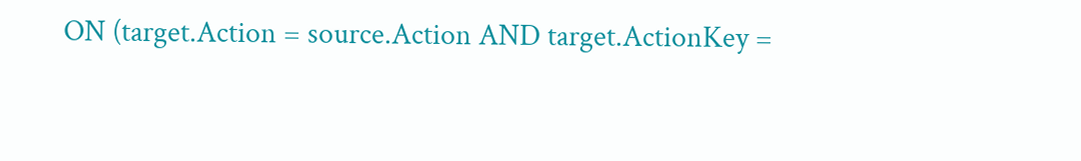ON (target.Action = source.Action AND target.ActionKey =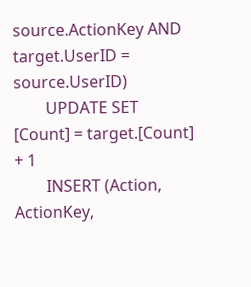source.ActionKey AND target.UserID = source.UserID)
        UPDATE SET [Count] = target.[Count] + 1
        INSERT (Action, ActionKey,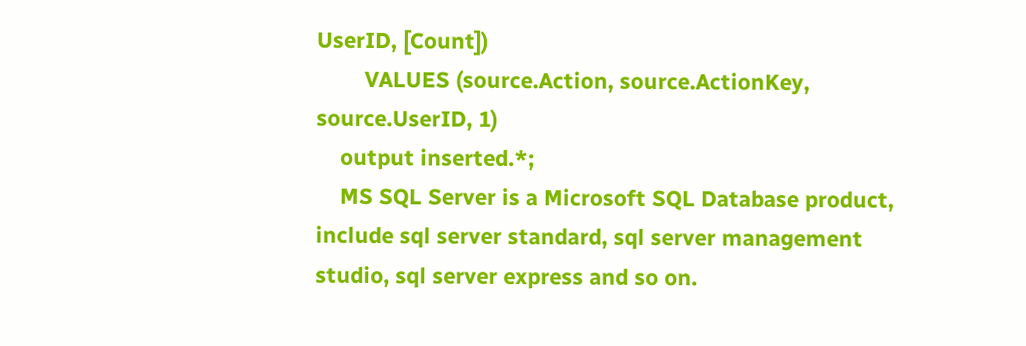UserID, [Count])
        VALUES (source.Action, source.ActionKey, source.UserID, 1)
    output inserted.*;
    MS SQL Server is a Microsoft SQL Database product, include sql server standard, sql server management studio, sql server express and so on.